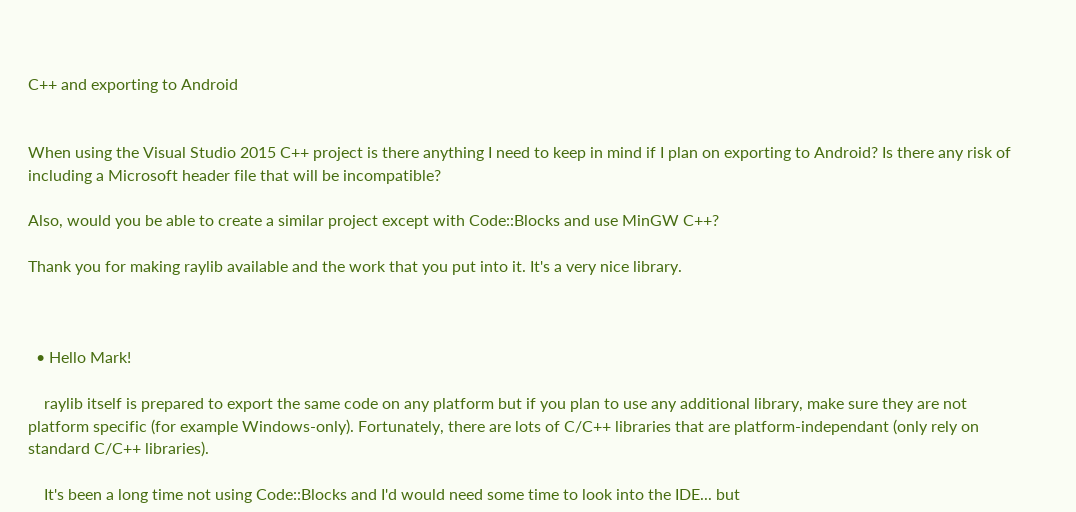C++ and exporting to Android


When using the Visual Studio 2015 C++ project is there anything I need to keep in mind if I plan on exporting to Android? Is there any risk of including a Microsoft header file that will be incompatible?

Also, would you be able to create a similar project except with Code::Blocks and use MinGW C++?

Thank you for making raylib available and the work that you put into it. It's a very nice library.



  • Hello Mark!

    raylib itself is prepared to export the same code on any platform but if you plan to use any additional library, make sure they are not platform specific (for example Windows-only). Fortunately, there are lots of C/C++ libraries that are platform-independant (only rely on standard C/C++ libraries).

    It's been a long time not using Code::Blocks and I'd would need some time to look into the IDE... but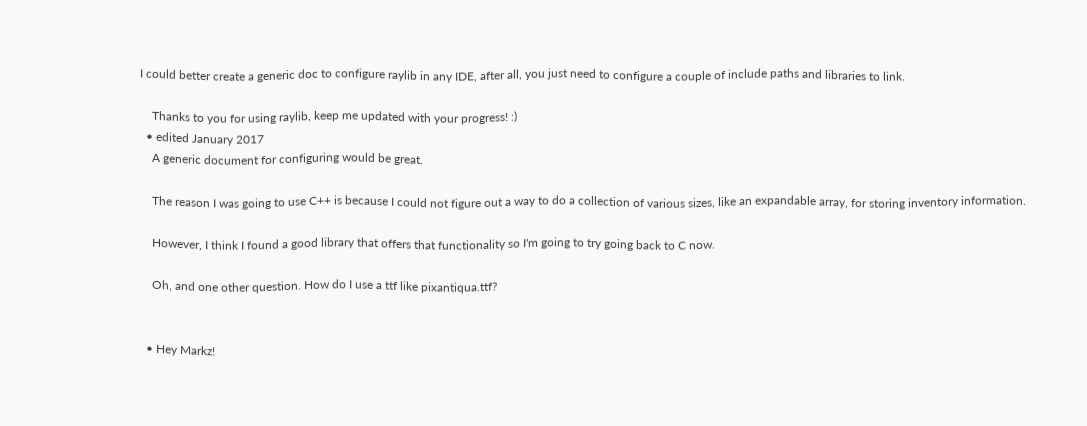I could better create a generic doc to configure raylib in any IDE, after all, you just need to configure a couple of include paths and libraries to link.

    Thanks to you for using raylib, keep me updated with your progress! :)
  • edited January 2017
    A generic document for configuring would be great.

    The reason I was going to use C++ is because I could not figure out a way to do a collection of various sizes, like an expandable array, for storing inventory information.

    However, I think I found a good library that offers that functionality so I'm going to try going back to C now.

    Oh, and one other question. How do I use a ttf like pixantiqua.ttf?


  • Hey Markz!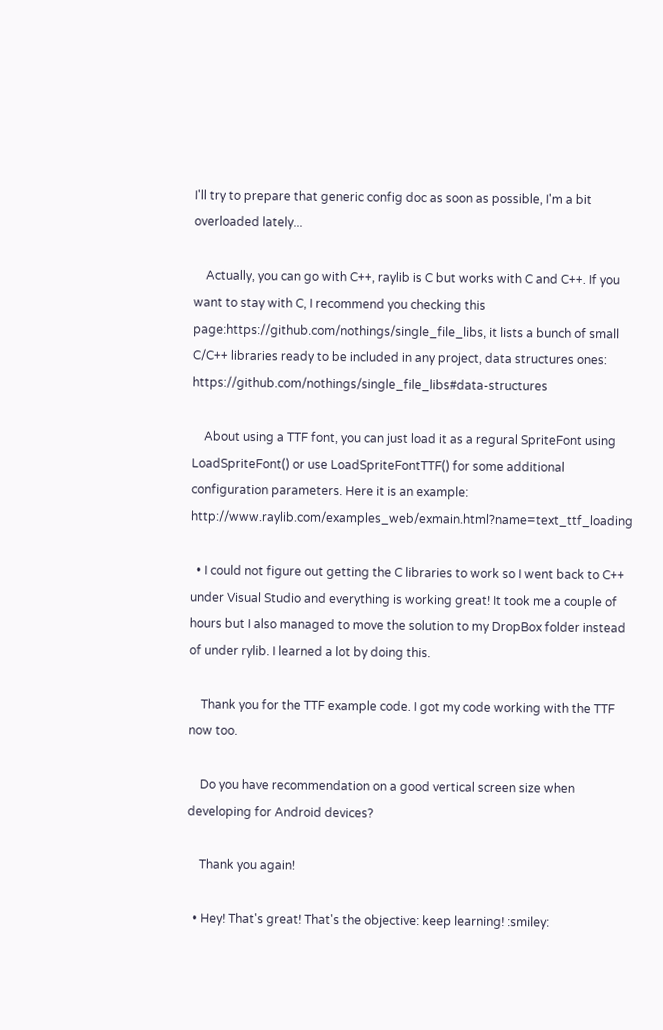I'll try to prepare that generic config doc as soon as possible, I'm a bit overloaded lately...

    Actually, you can go with C++, raylib is C but works with C and C++. If you want to stay with C, I recommend you checking this page:https://github.com/nothings/single_file_libs, it lists a bunch of small C/C++ libraries ready to be included in any project, data structures ones: https://github.com/nothings/single_file_libs#data-structures

    About using a TTF font, you can just load it as a regural SpriteFont using LoadSpriteFont() or use LoadSpriteFontTTF() for some additional configuration parameters. Here it is an example: http://www.raylib.com/examples_web/exmain.html?name=text_ttf_loading

  • I could not figure out getting the C libraries to work so I went back to C++ under Visual Studio and everything is working great! It took me a couple of hours but I also managed to move the solution to my DropBox folder instead of under rylib. I learned a lot by doing this.

    Thank you for the TTF example code. I got my code working with the TTF now too.

    Do you have recommendation on a good vertical screen size when developing for Android devices?

    Thank you again!

  • Hey! That's great! That's the objective: keep learning! :smiley: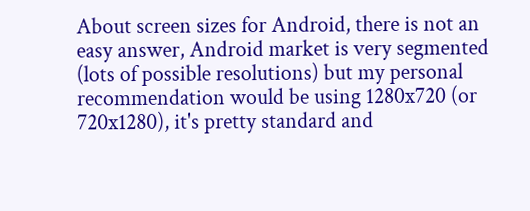About screen sizes for Android, there is not an easy answer, Android market is very segmented (lots of possible resolutions) but my personal recommendation would be using 1280x720 (or 720x1280), it's pretty standard and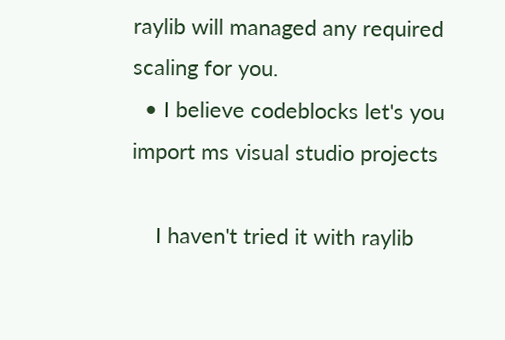raylib will managed any required scaling for you.
  • I believe codeblocks let's you import ms visual studio projects

    I haven't tried it with raylib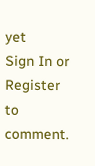yet
Sign In or Register to comment.